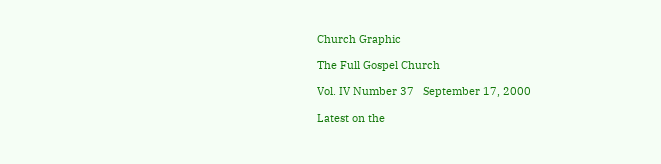Church Graphic

The Full Gospel Church

Vol. IV Number 37   September 17, 2000

Latest on the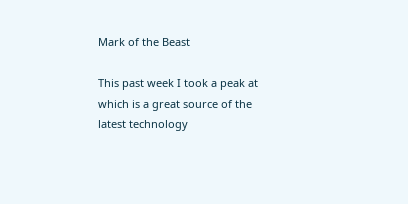Mark of the Beast

This past week I took a peak at which is a great source of the latest technology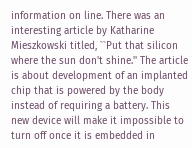information on line. There was an interesting article by Katharine Mieszkowski titled, ``Put that silicon where the sun don't shine.'' The article is about development of an implanted chip that is powered by the body instead of requiring a battery. This new device will make it impossible to turn off once it is embedded in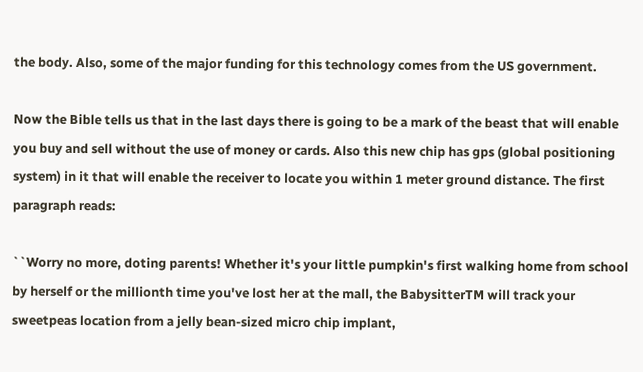the body. Also, some of the major funding for this technology comes from the US government.

Now the Bible tells us that in the last days there is going to be a mark of the beast that will enable you buy and sell without the use of money or cards. Also this new chip has gps (global positioning system) in it that will enable the receiver to locate you within 1 meter ground distance. The first paragraph reads:

``Worry no more, doting parents! Whether it's your little pumpkin's first walking home from school by herself or the millionth time you've lost her at the mall, the BabysitterTM will track your sweetpeas location from a jelly bean-sized micro chip implant,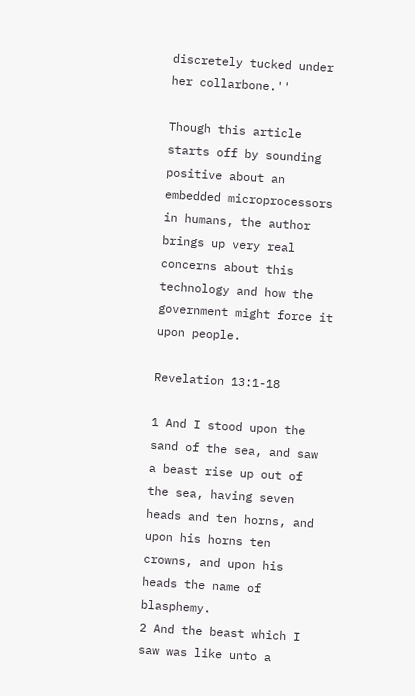discretely tucked under her collarbone.''

Though this article starts off by sounding positive about an embedded microprocessors in humans, the author brings up very real concerns about this technology and how the government might force it upon people.

Revelation 13:1-18

1 And I stood upon the sand of the sea, and saw a beast rise up out of the sea, having seven heads and ten horns, and upon his horns ten crowns, and upon his heads the name of blasphemy.
2 And the beast which I saw was like unto a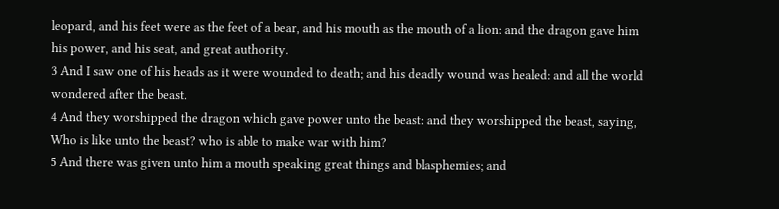leopard, and his feet were as the feet of a bear, and his mouth as the mouth of a lion: and the dragon gave him his power, and his seat, and great authority.
3 And I saw one of his heads as it were wounded to death; and his deadly wound was healed: and all the world wondered after the beast.
4 And they worshipped the dragon which gave power unto the beast: and they worshipped the beast, saying, Who is like unto the beast? who is able to make war with him?
5 And there was given unto him a mouth speaking great things and blasphemies; and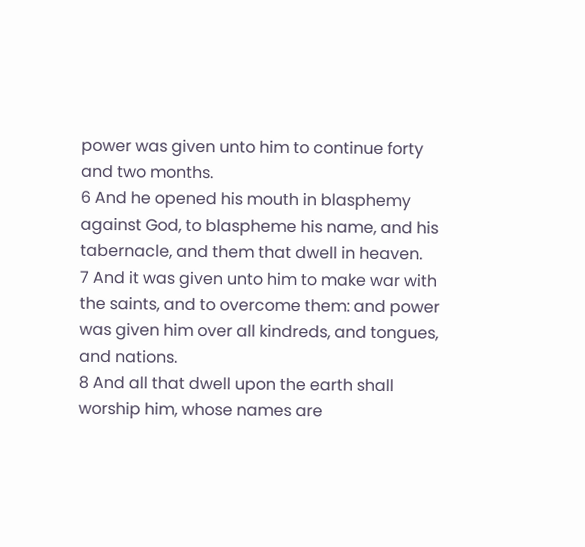power was given unto him to continue forty and two months.
6 And he opened his mouth in blasphemy against God, to blaspheme his name, and his tabernacle, and them that dwell in heaven.
7 And it was given unto him to make war with the saints, and to overcome them: and power was given him over all kindreds, and tongues, and nations.
8 And all that dwell upon the earth shall worship him, whose names are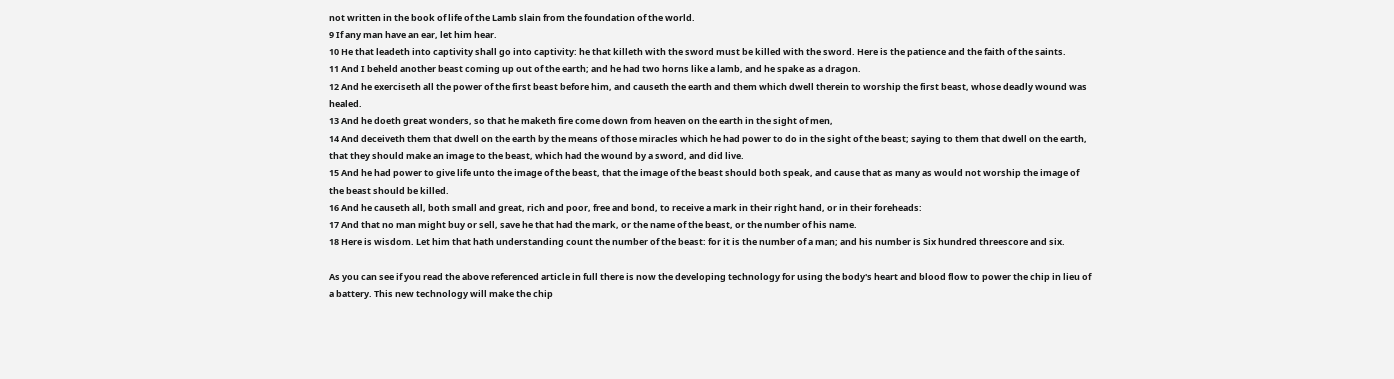not written in the book of life of the Lamb slain from the foundation of the world.
9 If any man have an ear, let him hear.
10 He that leadeth into captivity shall go into captivity: he that killeth with the sword must be killed with the sword. Here is the patience and the faith of the saints.
11 And I beheld another beast coming up out of the earth; and he had two horns like a lamb, and he spake as a dragon.
12 And he exerciseth all the power of the first beast before him, and causeth the earth and them which dwell therein to worship the first beast, whose deadly wound was healed.
13 And he doeth great wonders, so that he maketh fire come down from heaven on the earth in the sight of men,
14 And deceiveth them that dwell on the earth by the means of those miracles which he had power to do in the sight of the beast; saying to them that dwell on the earth, that they should make an image to the beast, which had the wound by a sword, and did live.
15 And he had power to give life unto the image of the beast, that the image of the beast should both speak, and cause that as many as would not worship the image of the beast should be killed.
16 And he causeth all, both small and great, rich and poor, free and bond, to receive a mark in their right hand, or in their foreheads:
17 And that no man might buy or sell, save he that had the mark, or the name of the beast, or the number of his name.
18 Here is wisdom. Let him that hath understanding count the number of the beast: for it is the number of a man; and his number is Six hundred threescore and six.

As you can see if you read the above referenced article in full there is now the developing technology for using the body's heart and blood flow to power the chip in lieu of a battery. This new technology will make the chip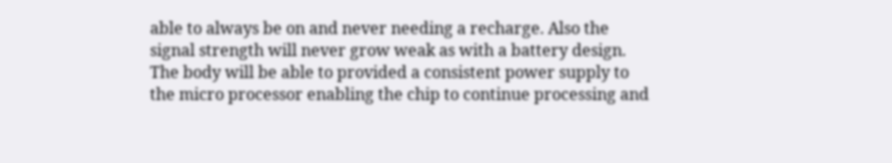able to always be on and never needing a recharge. Also the signal strength will never grow weak as with a battery design. The body will be able to provided a consistent power supply to the micro processor enabling the chip to continue processing and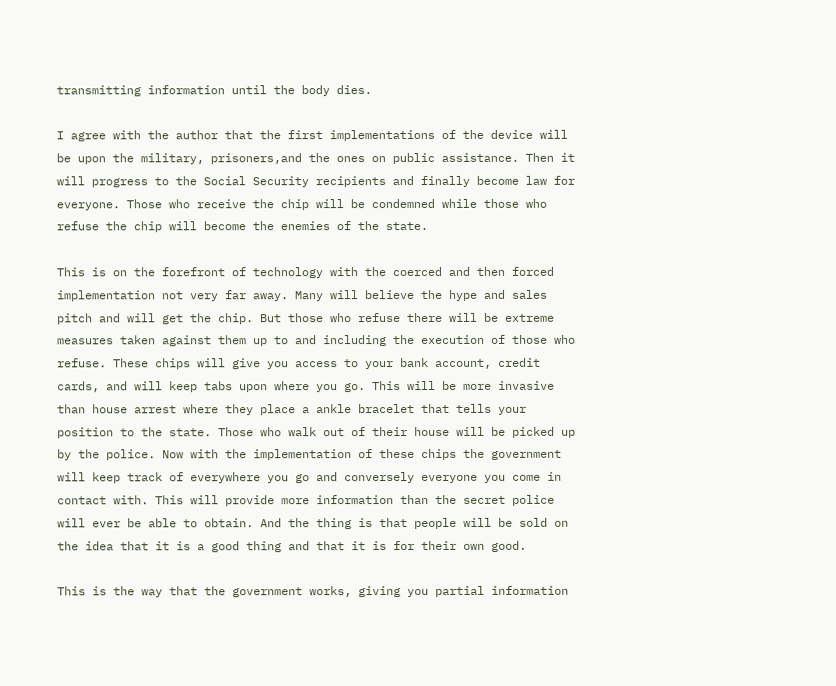transmitting information until the body dies.

I agree with the author that the first implementations of the device will be upon the military, prisoners,and the ones on public assistance. Then it will progress to the Social Security recipients and finally become law for everyone. Those who receive the chip will be condemned while those who refuse the chip will become the enemies of the state.

This is on the forefront of technology with the coerced and then forced implementation not very far away. Many will believe the hype and sales pitch and will get the chip. But those who refuse there will be extreme measures taken against them up to and including the execution of those who refuse. These chips will give you access to your bank account, credit cards, and will keep tabs upon where you go. This will be more invasive than house arrest where they place a ankle bracelet that tells your position to the state. Those who walk out of their house will be picked up by the police. Now with the implementation of these chips the government will keep track of everywhere you go and conversely everyone you come in contact with. This will provide more information than the secret police will ever be able to obtain. And the thing is that people will be sold on the idea that it is a good thing and that it is for their own good.

This is the way that the government works, giving you partial information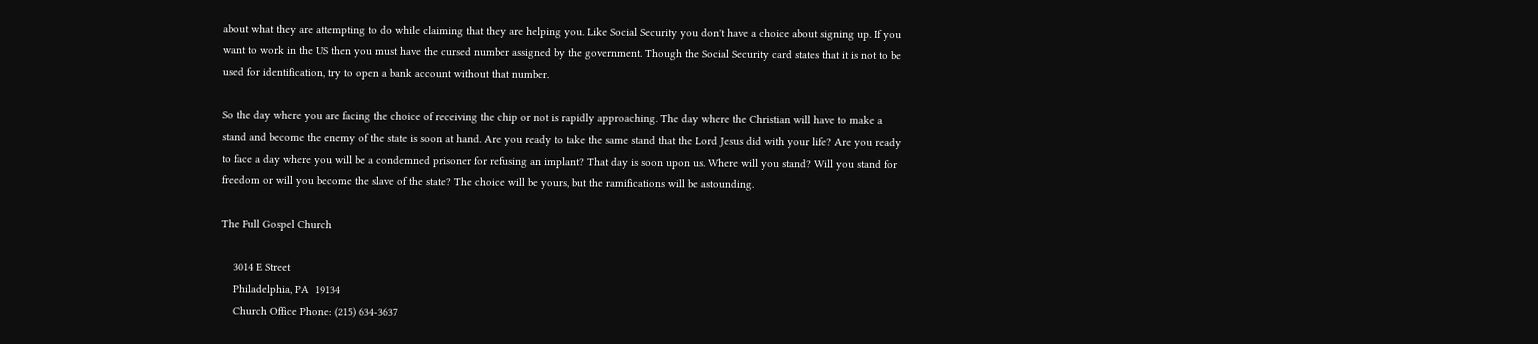about what they are attempting to do while claiming that they are helping you. Like Social Security you don't have a choice about signing up. If you want to work in the US then you must have the cursed number assigned by the government. Though the Social Security card states that it is not to be used for identification, try to open a bank account without that number.

So the day where you are facing the choice of receiving the chip or not is rapidly approaching. The day where the Christian will have to make a stand and become the enemy of the state is soon at hand. Are you ready to take the same stand that the Lord Jesus did with your life? Are you ready to face a day where you will be a condemned prisoner for refusing an implant? That day is soon upon us. Where will you stand? Will you stand for freedom or will you become the slave of the state? The choice will be yours, but the ramifications will be astounding.

The Full Gospel Church

    3014 E Street
    Philadelphia, PA  19134
    Church Office Phone: (215) 634-3637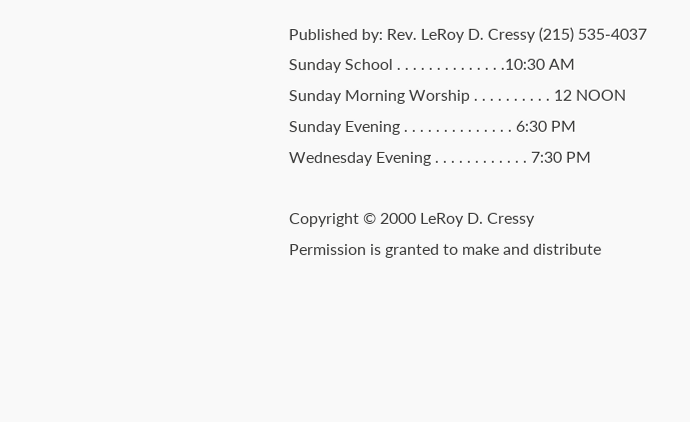Published by: Rev. LeRoy D. Cressy (215) 535-4037
Sunday School . . . . . . . . . . . . . .10:30 AM
Sunday Morning Worship . . . . . . . . . . 12 NOON
Sunday Evening . . . . . . . . . . . . . . 6:30 PM
Wednesday Evening . . . . . . . . . . . . 7:30 PM

Copyright © 2000 LeRoy D. Cressy
Permission is granted to make and distribute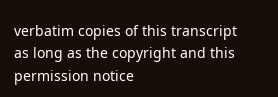verbatim copies of this transcript as long as the copyright and this permission notice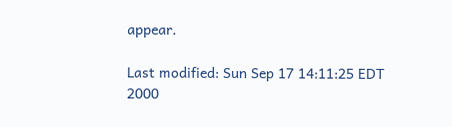appear.

Last modified: Sun Sep 17 14:11:25 EDT 2000